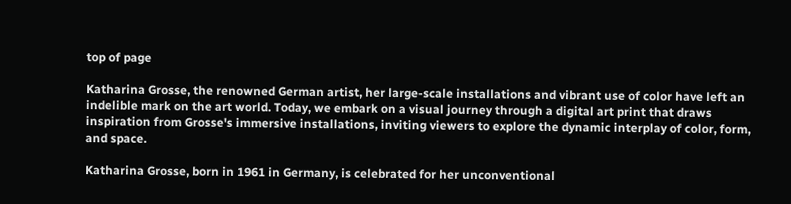top of page

Katharina Grosse, the renowned German artist, her large-scale installations and vibrant use of color have left an indelible mark on the art world. Today, we embark on a visual journey through a digital art print that draws inspiration from Grosse's immersive installations, inviting viewers to explore the dynamic interplay of color, form, and space.

Katharina Grosse, born in 1961 in Germany, is celebrated for her unconventional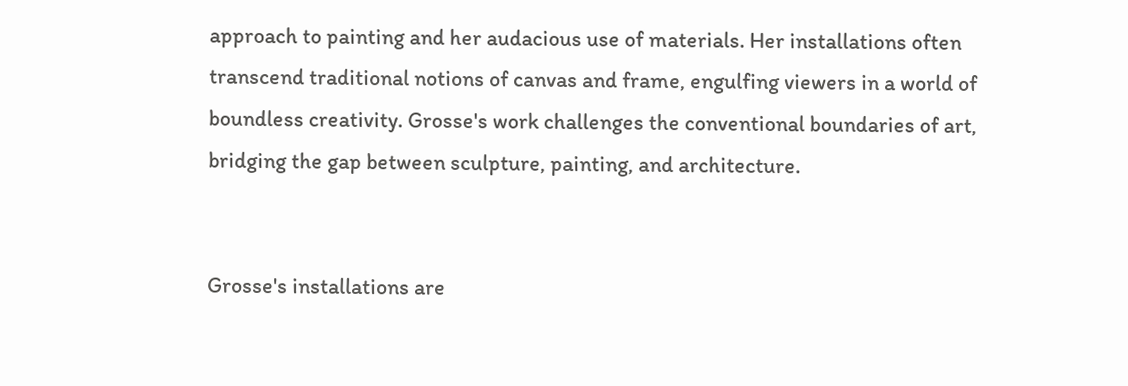approach to painting and her audacious use of materials. Her installations often transcend traditional notions of canvas and frame, engulfing viewers in a world of boundless creativity. Grosse's work challenges the conventional boundaries of art, bridging the gap between sculpture, painting, and architecture.


Grosse's installations are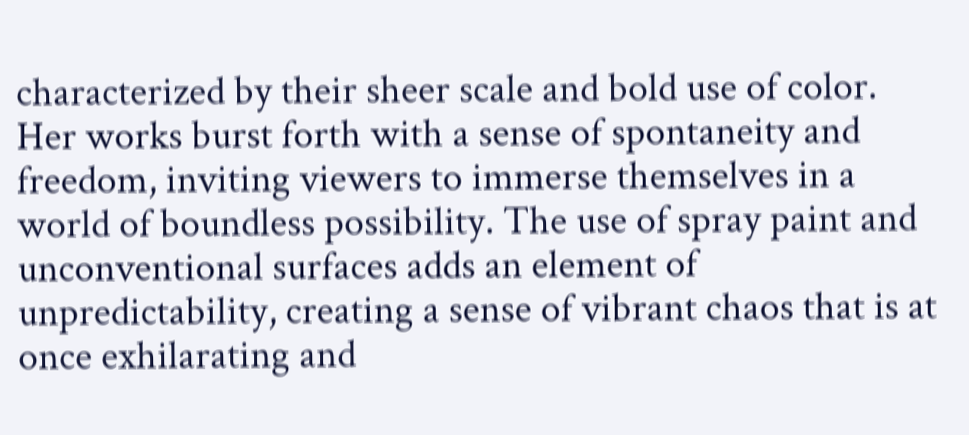characterized by their sheer scale and bold use of color. Her works burst forth with a sense of spontaneity and freedom, inviting viewers to immerse themselves in a world of boundless possibility. The use of spray paint and unconventional surfaces adds an element of unpredictability, creating a sense of vibrant chaos that is at once exhilarating and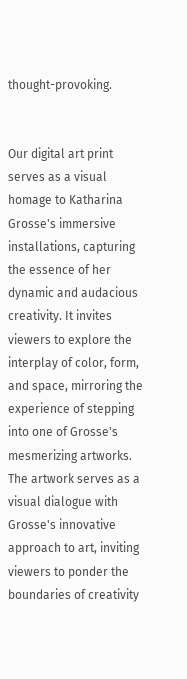thought-provoking.


Our digital art print serves as a visual homage to Katharina Grosse's immersive installations, capturing the essence of her dynamic and audacious creativity. It invites viewers to explore the interplay of color, form, and space, mirroring the experience of stepping into one of Grosse's mesmerizing artworks. The artwork serves as a visual dialogue with Grosse's innovative approach to art, inviting viewers to ponder the boundaries of creativity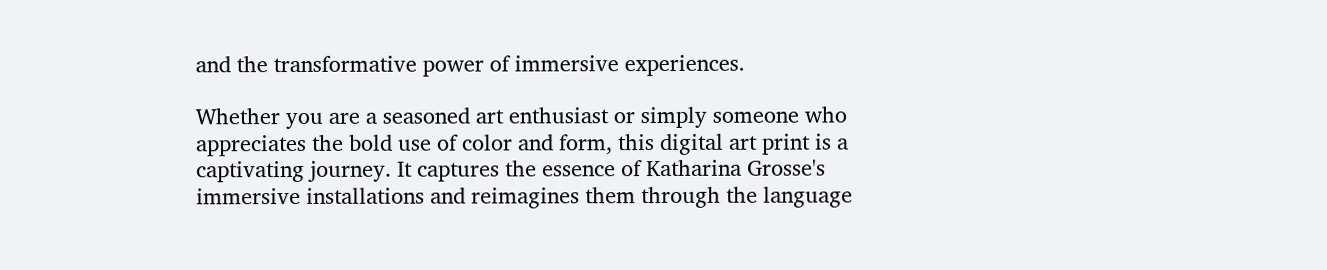and the transformative power of immersive experiences.

Whether you are a seasoned art enthusiast or simply someone who appreciates the bold use of color and form, this digital art print is a captivating journey. It captures the essence of Katharina Grosse's immersive installations and reimagines them through the language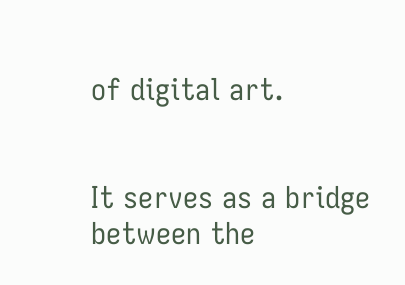of digital art.


It serves as a bridge between the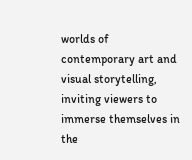worlds of contemporary art and visual storytelling, inviting viewers to immerse themselves in the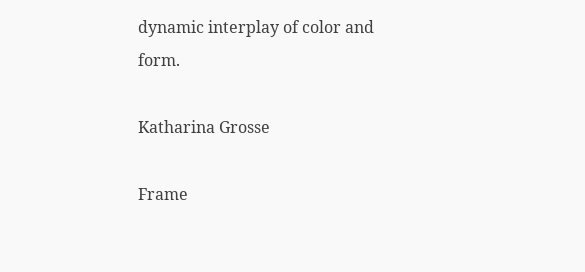dynamic interplay of color and form.

Katharina Grosse

Frame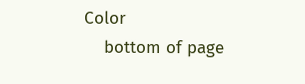Color
    bottom of page